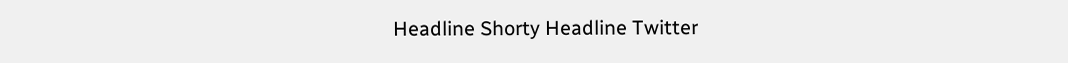Headline Shorty Headline Twitter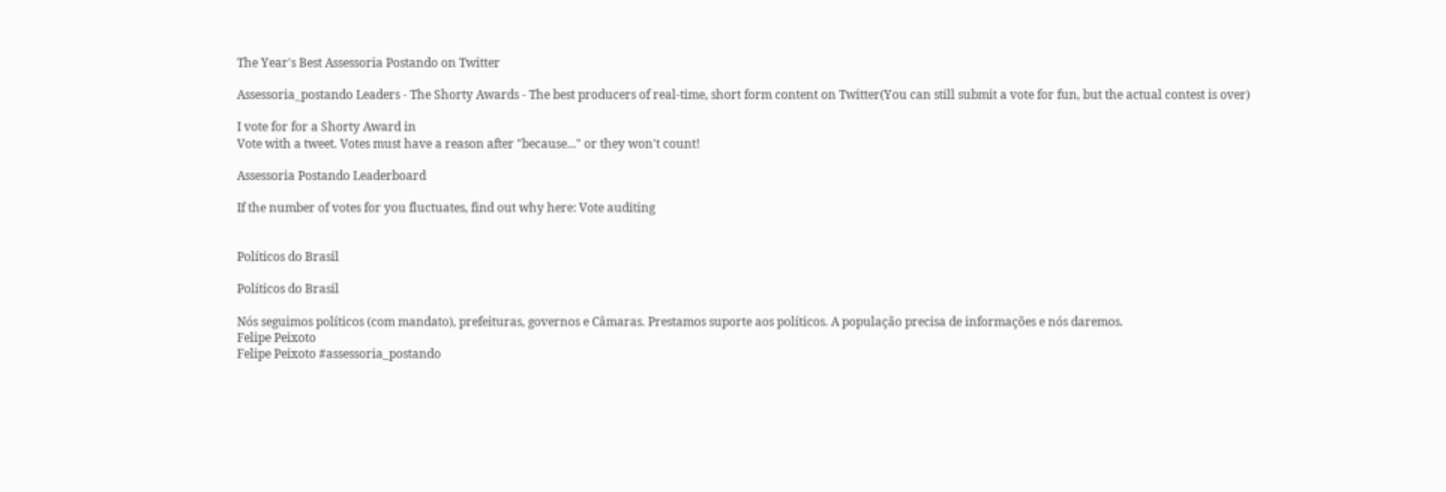The Year's Best Assessoria Postando on Twitter

Assessoria_postando Leaders - The Shorty Awards - The best producers of real-time, short form content on Twitter(You can still submit a vote for fun, but the actual contest is over)

I vote for for a Shorty Award in
Vote with a tweet. Votes must have a reason after "because..." or they won't count!

Assessoria Postando Leaderboard

If the number of votes for you fluctuates, find out why here: Vote auditing


Políticos do Brasil

Políticos do Brasil

Nós seguimos políticos (com mandato), prefeituras, governos e Câmaras. Prestamos suporte aos políticos. A população precisa de informações e nós daremos.
Felipe Peixoto
Felipe Peixoto #assessoria_postando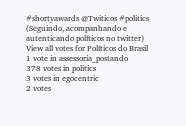#shortyawards @Twiticos #politics (Seguindo, acompanhando e autenticando políticos no twitter)
View all votes for Políticos do Brasil
1 vote in assessoria_postando
378 votes in politics
3 votes in egocentric
2 votes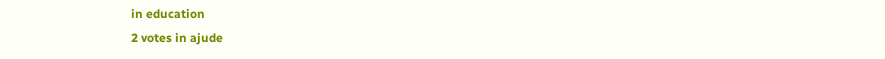in education
2 votes in ajude